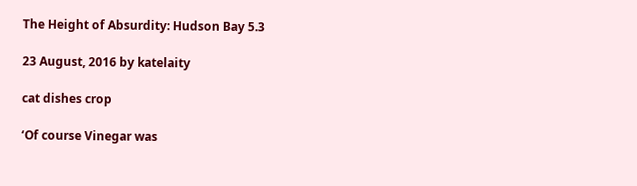The Height of Absurdity: Hudson Bay 5.3

23 August, 2016 by katelaity

cat dishes crop

‘Of course Vinegar was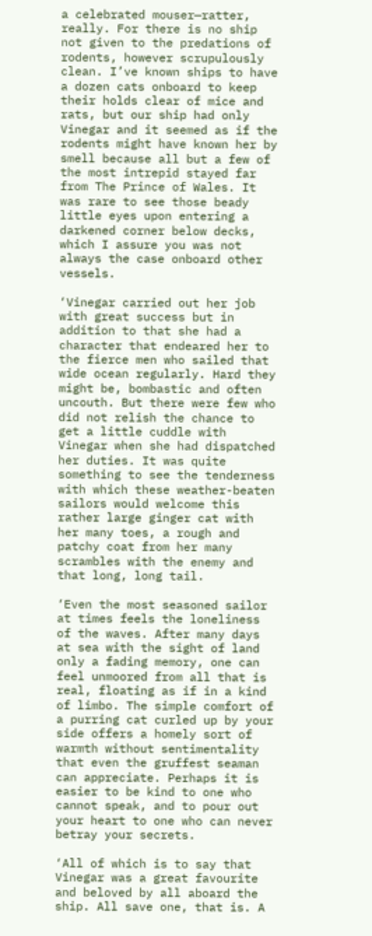a celebrated mouser—ratter, really. For there is no ship not given to the predations of rodents, however scrupulously clean. I’ve known ships to have a dozen cats onboard to keep their holds clear of mice and rats, but our ship had only Vinegar and it seemed as if the rodents might have known her by smell because all but a few of the most intrepid stayed far from The Prince of Wales. It was rare to see those beady little eyes upon entering a darkened corner below decks, which I assure you was not always the case onboard other vessels.

‘Vinegar carried out her job with great success but in addition to that she had a character that endeared her to the fierce men who sailed that wide ocean regularly. Hard they might be, bombastic and often uncouth. But there were few who did not relish the chance to get a little cuddle with Vinegar when she had dispatched her duties. It was quite something to see the tenderness with which these weather-beaten sailors would welcome this rather large ginger cat with her many toes, a rough and patchy coat from her many scrambles with the enemy and that long, long tail.

‘Even the most seasoned sailor at times feels the loneliness of the waves. After many days at sea with the sight of land only a fading memory, one can feel unmoored from all that is real, floating as if in a kind of limbo. The simple comfort of a purring cat curled up by your side offers a homely sort of warmth without sentimentality that even the gruffest seaman can appreciate. Perhaps it is easier to be kind to one who cannot speak, and to pour out your heart to one who can never betray your secrets.

‘All of which is to say that Vinegar was a great favourite and beloved by all aboard the ship. All save one, that is. A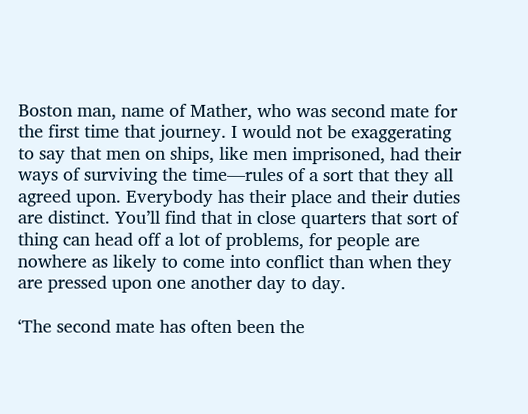Boston man, name of Mather, who was second mate for the first time that journey. I would not be exaggerating to say that men on ships, like men imprisoned, had their ways of surviving the time—rules of a sort that they all agreed upon. Everybody has their place and their duties are distinct. You’ll find that in close quarters that sort of thing can head off a lot of problems, for people are nowhere as likely to come into conflict than when they are pressed upon one another day to day.

‘The second mate has often been the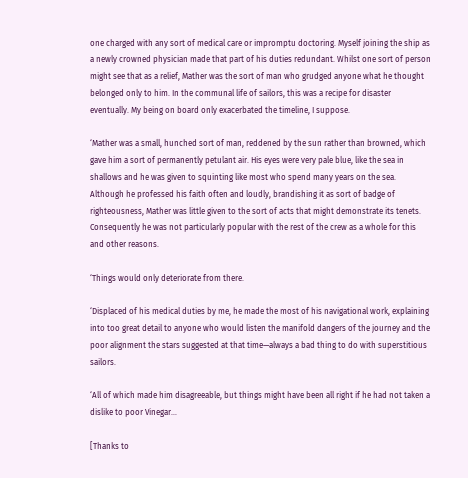one charged with any sort of medical care or impromptu doctoring. Myself joining the ship as a newly crowned physician made that part of his duties redundant. Whilst one sort of person might see that as a relief, Mather was the sort of man who grudged anyone what he thought belonged only to him. In the communal life of sailors, this was a recipe for disaster eventually. My being on board only exacerbated the timeline, I suppose.

‘Mather was a small, hunched sort of man, reddened by the sun rather than browned, which gave him a sort of permanently petulant air. His eyes were very pale blue, like the sea in shallows and he was given to squinting like most who spend many years on the sea. Although he professed his faith often and loudly, brandishing it as sort of badge of righteousness, Mather was little given to the sort of acts that might demonstrate its tenets. Consequently he was not particularly popular with the rest of the crew as a whole for this and other reasons.

‘Things would only deteriorate from there.

‘Displaced of his medical duties by me, he made the most of his navigational work, explaining into too great detail to anyone who would listen the manifold dangers of the journey and the poor alignment the stars suggested at that time—always a bad thing to do with superstitious sailors.

‘All of which made him disagreeable, but things might have been all right if he had not taken a dislike to poor Vinegar…

[Thanks to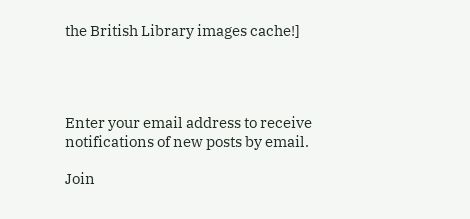the British Library images cache!]




Enter your email address to receive notifications of new posts by email.

Join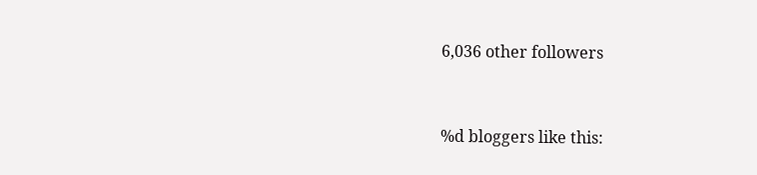6,036 other followers


%d bloggers like this: